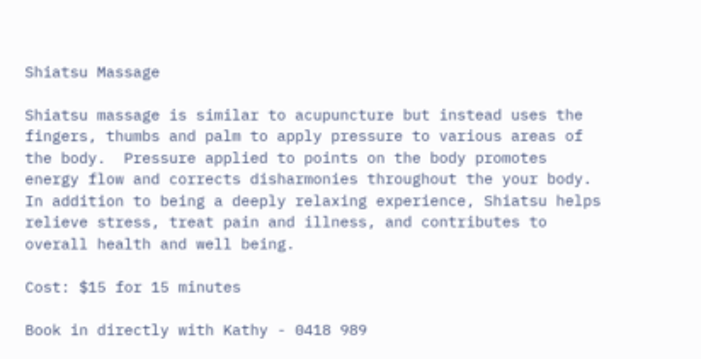Shiatsu Massage

Shiatsu massage is similar to acupuncture but instead uses the fingers, thumbs and palm to apply pressure to various areas of the body.  Pressure applied to points on the body promotes energy flow and corrects disharmonies throughout the your body. In addition to being a deeply relaxing experience, Shiatsu helps relieve stress, treat pain and illness, and contributes to overall health and well being.

Cost: $15 for 15 minutes

Book in directly with Kathy - 0418 989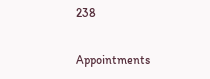238

Appointments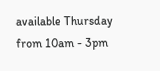available Thursday from 10am - 3pm